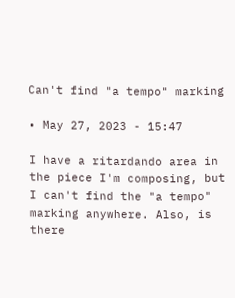Can't find "a tempo" marking

• May 27, 2023 - 15:47

I have a ritardando area in the piece I'm composing, but I can't find the "a tempo" marking anywhere. Also, is there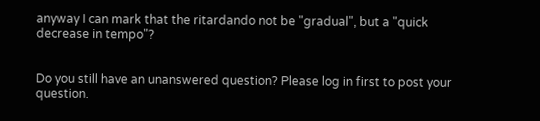anyway I can mark that the ritardando not be "gradual", but a "quick decrease in tempo"?


Do you still have an unanswered question? Please log in first to post your question.